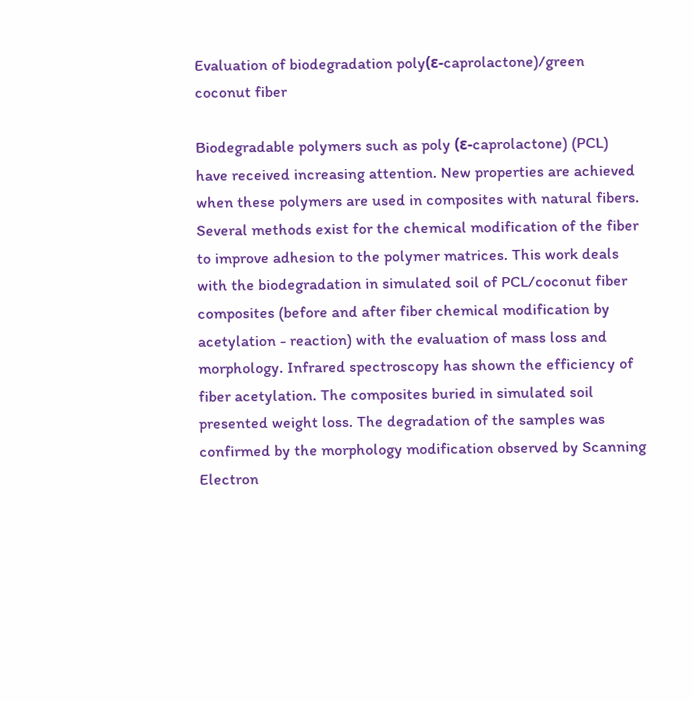Evaluation of biodegradation poly(ε-caprolactone)/green coconut fiber

Biodegradable polymers such as poly (ε-caprolactone) (PCL) have received increasing attention. New properties are achieved when these polymers are used in composites with natural fibers. Several methods exist for the chemical modification of the fiber to improve adhesion to the polymer matrices. This work deals with the biodegradation in simulated soil of PCL/coconut fiber composites (before and after fiber chemical modification by acetylation - reaction) with the evaluation of mass loss and morphology. Infrared spectroscopy has shown the efficiency of fiber acetylation. The composites buried in simulated soil presented weight loss. The degradation of the samples was confirmed by the morphology modification observed by Scanning Electron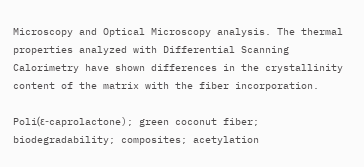Microscopy and Optical Microscopy analysis. The thermal properties analyzed with Differential Scanning Calorimetry have shown differences in the crystallinity content of the matrix with the fiber incorporation.

Poli(ε-caprolactone); green coconut fiber; biodegradability; composites; acetylation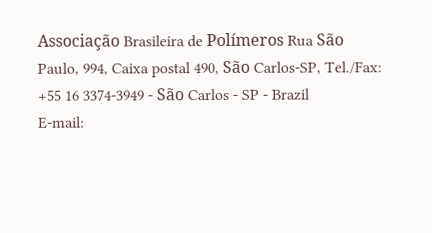Associação Brasileira de Polímeros Rua São Paulo, 994, Caixa postal 490, São Carlos-SP, Tel./Fax: +55 16 3374-3949 - São Carlos - SP - Brazil
E-mail: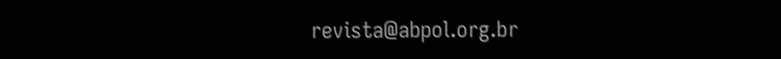revista@abpol.org.br